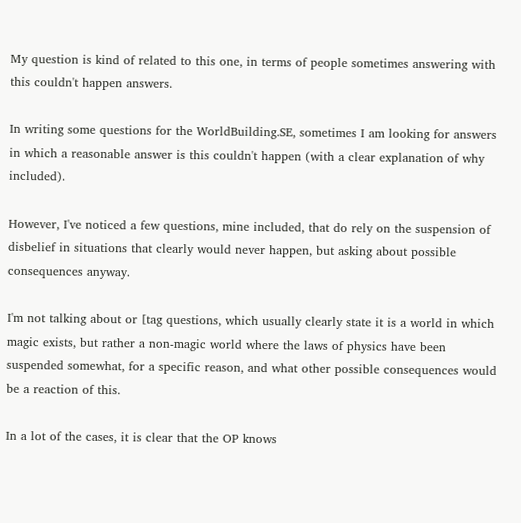My question is kind of related to this one, in terms of people sometimes answering with this couldn't happen answers.

In writing some questions for the WorldBuilding.SE, sometimes I am looking for answers in which a reasonable answer is this couldn't happen (with a clear explanation of why included).

However, I've noticed a few questions, mine included, that do rely on the suspension of disbelief in situations that clearly would never happen, but asking about possible consequences anyway.

I'm not talking about or [tag questions, which usually clearly state it is a world in which magic exists, but rather a non-magic world where the laws of physics have been suspended somewhat, for a specific reason, and what other possible consequences would be a reaction of this.

In a lot of the cases, it is clear that the OP knows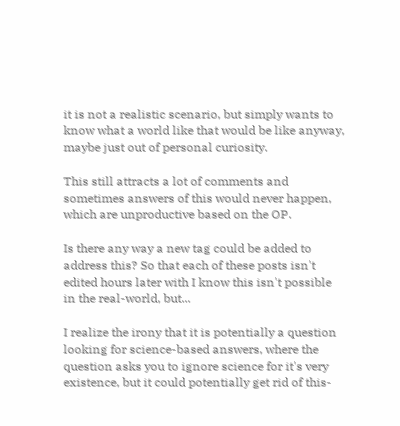it is not a realistic scenario, but simply wants to know what a world like that would be like anyway, maybe just out of personal curiosity.

This still attracts a lot of comments and sometimes answers of this would never happen, which are unproductive based on the OP.

Is there any way a new tag could be added to address this? So that each of these posts isn't edited hours later with I know this isn't possible in the real-world, but...

I realize the irony that it is potentially a question looking for science-based answers, where the question asks you to ignore science for it's very existence, but it could potentially get rid of this-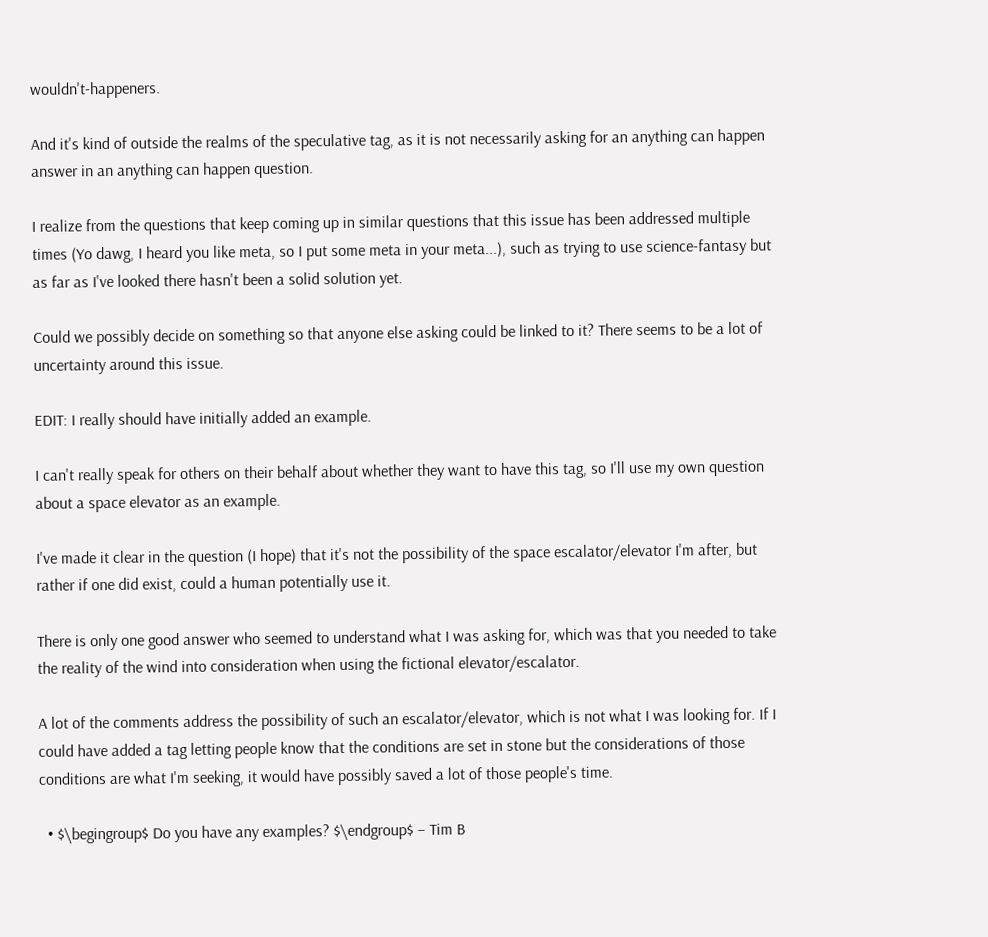wouldn't-happeners.

And it's kind of outside the realms of the speculative tag, as it is not necessarily asking for an anything can happen answer in an anything can happen question.

I realize from the questions that keep coming up in similar questions that this issue has been addressed multiple times (Yo dawg, I heard you like meta, so I put some meta in your meta...), such as trying to use science-fantasy but as far as I've looked there hasn't been a solid solution yet.

Could we possibly decide on something so that anyone else asking could be linked to it? There seems to be a lot of uncertainty around this issue.

EDIT: I really should have initially added an example.

I can't really speak for others on their behalf about whether they want to have this tag, so I'll use my own question about a space elevator as an example.

I've made it clear in the question (I hope) that it's not the possibility of the space escalator/elevator I'm after, but rather if one did exist, could a human potentially use it.

There is only one good answer who seemed to understand what I was asking for, which was that you needed to take the reality of the wind into consideration when using the fictional elevator/escalator.

A lot of the comments address the possibility of such an escalator/elevator, which is not what I was looking for. If I could have added a tag letting people know that the conditions are set in stone but the considerations of those conditions are what I'm seeking, it would have possibly saved a lot of those people's time.

  • $\begingroup$ Do you have any examples? $\endgroup$ – Tim B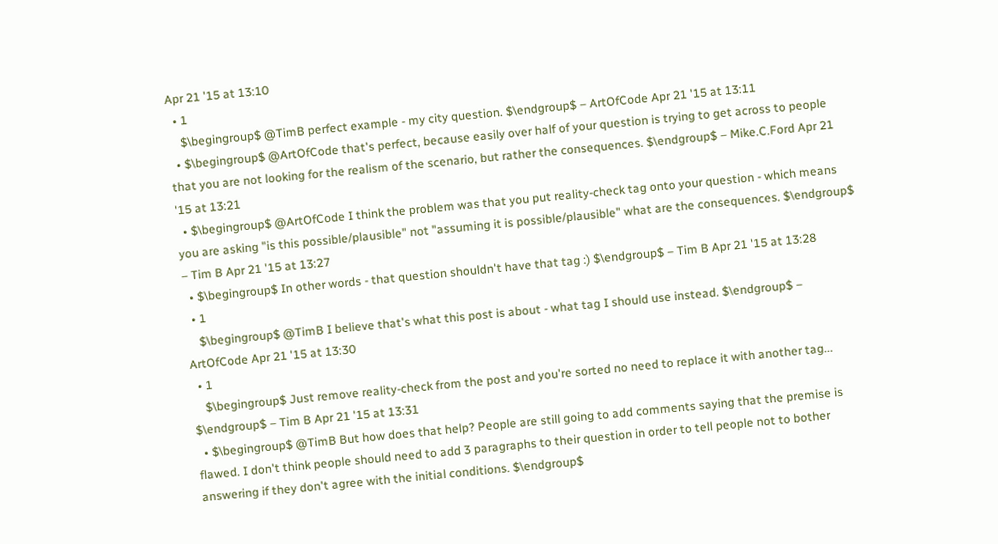Apr 21 '15 at 13:10
  • 1
    $\begingroup$ @TimB perfect example - my city question. $\endgroup$ – ArtOfCode Apr 21 '15 at 13:11
  • $\begingroup$ @ArtOfCode that's perfect, because easily over half of your question is trying to get across to people that you are not looking for the realism of the scenario, but rather the consequences. $\endgroup$ – Mike.C.Ford Apr 21 '15 at 13:21
  • $\begingroup$ @ArtOfCode I think the problem was that you put reality-check tag onto your question - which means you are asking "is this possible/plausible" not "assuming it is possible/plausible" what are the consequences. $\endgroup$ – Tim B Apr 21 '15 at 13:27
  • $\begingroup$ In other words - that question shouldn't have that tag :) $\endgroup$ – Tim B Apr 21 '15 at 13:28
  • 1
    $\begingroup$ @TimB I believe that's what this post is about - what tag I should use instead. $\endgroup$ – ArtOfCode Apr 21 '15 at 13:30
  • 1
    $\begingroup$ Just remove reality-check from the post and you're sorted no need to replace it with another tag... $\endgroup$ – Tim B Apr 21 '15 at 13:31
  • $\begingroup$ @TimB But how does that help? People are still going to add comments saying that the premise is flawed. I don't think people should need to add 3 paragraphs to their question in order to tell people not to bother answering if they don't agree with the initial conditions. $\endgroup$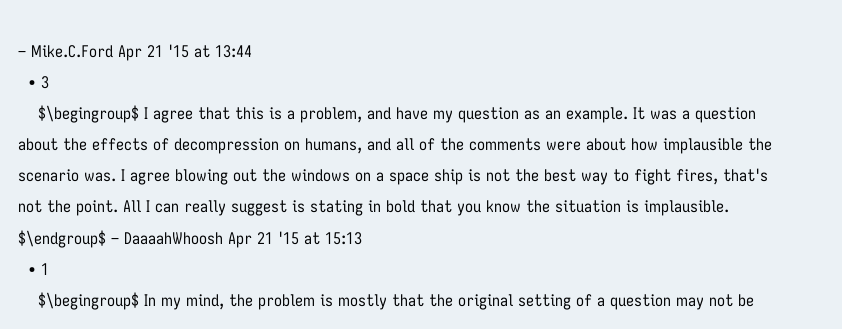– Mike.C.Ford Apr 21 '15 at 13:44
  • 3
    $\begingroup$ I agree that this is a problem, and have my question as an example. It was a question about the effects of decompression on humans, and all of the comments were about how implausible the scenario was. I agree blowing out the windows on a space ship is not the best way to fight fires, that's not the point. All I can really suggest is stating in bold that you know the situation is implausible. $\endgroup$ – DaaaahWhoosh Apr 21 '15 at 15:13
  • 1
    $\begingroup$ In my mind, the problem is mostly that the original setting of a question may not be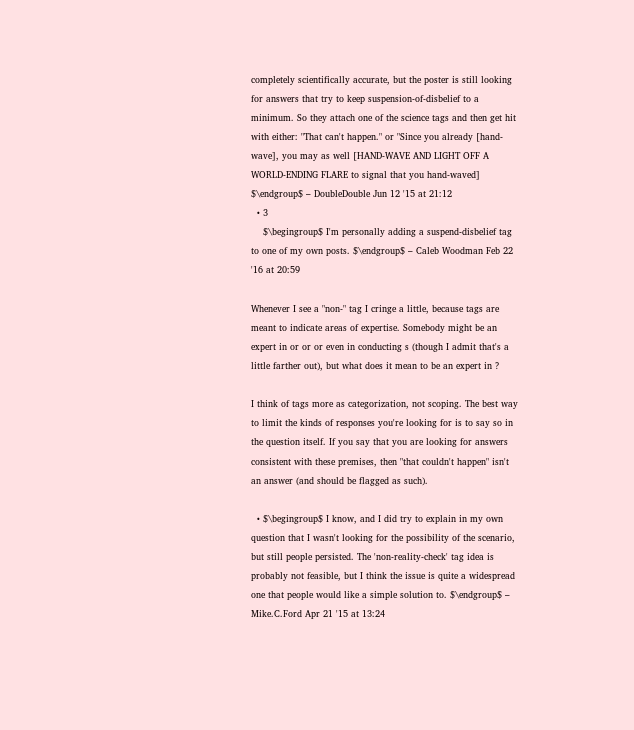completely scientifically accurate, but the poster is still looking for answers that try to keep suspension-of-disbelief to a minimum. So they attach one of the science tags and then get hit with either: "That can't happen." or "Since you already [hand-wave], you may as well [HAND-WAVE AND LIGHT OFF A WORLD-ENDING FLARE to signal that you hand-waved] $\endgroup$ – DoubleDouble Jun 12 '15 at 21:12
  • 3
    $\begingroup$ I'm personally adding a suspend-disbelief tag to one of my own posts. $\endgroup$ – Caleb Woodman Feb 22 '16 at 20:59

Whenever I see a "non-" tag I cringe a little, because tags are meant to indicate areas of expertise. Somebody might be an expert in or or or even in conducting s (though I admit that's a little farther out), but what does it mean to be an expert in ?

I think of tags more as categorization, not scoping. The best way to limit the kinds of responses you're looking for is to say so in the question itself. If you say that you are looking for answers consistent with these premises, then "that couldn't happen" isn't an answer (and should be flagged as such).

  • $\begingroup$ I know, and I did try to explain in my own question that I wasn't looking for the possibility of the scenario, but still people persisted. The 'non-reality-check' tag idea is probably not feasible, but I think the issue is quite a widespread one that people would like a simple solution to. $\endgroup$ – Mike.C.Ford Apr 21 '15 at 13:24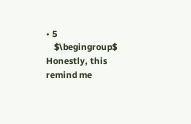• 5
    $\begingroup$ Honestly, this remind me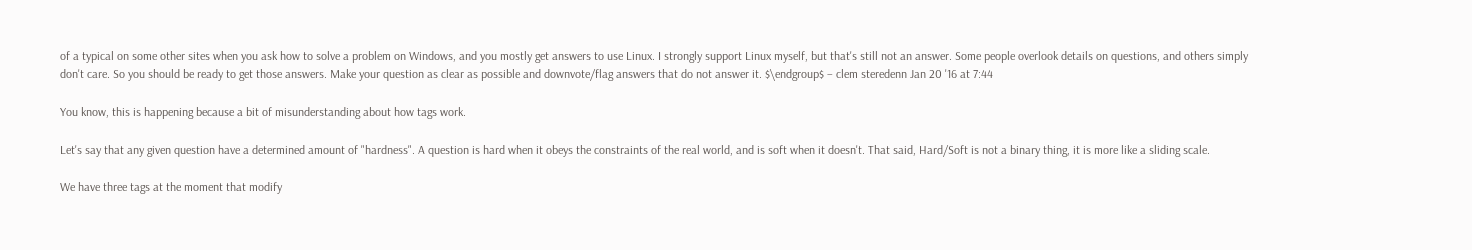of a typical on some other sites when you ask how to solve a problem on Windows, and you mostly get answers to use Linux. I strongly support Linux myself, but that's still not an answer. Some people overlook details on questions, and others simply don't care. So you should be ready to get those answers. Make your question as clear as possible and downvote/flag answers that do not answer it. $\endgroup$ – clem steredenn Jan 20 '16 at 7:44

You know, this is happening because a bit of misunderstanding about how tags work.

Let's say that any given question have a determined amount of "hardness". A question is hard when it obeys the constraints of the real world, and is soft when it doesn't. That said, Hard/Soft is not a binary thing, it is more like a sliding scale.

We have three tags at the moment that modify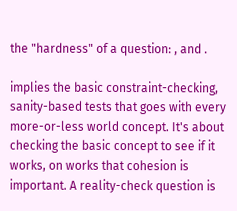the "hardness" of a question: , and .

implies the basic constraint-checking, sanity-based tests that goes with every more-or-less world concept. It's about checking the basic concept to see if it works, on works that cohesion is important. A reality-check question is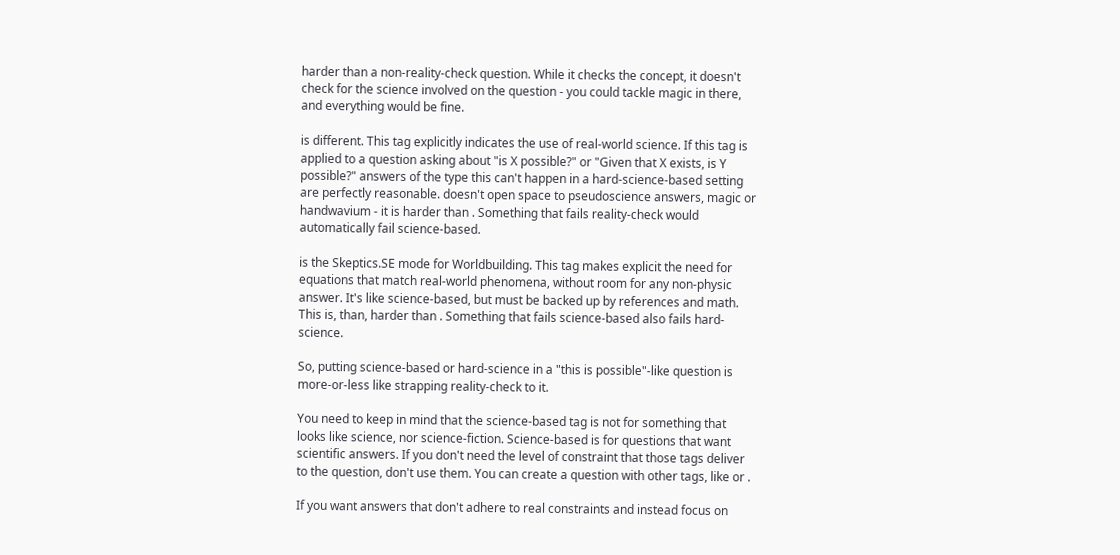harder than a non-reality-check question. While it checks the concept, it doesn't check for the science involved on the question - you could tackle magic in there, and everything would be fine.

is different. This tag explicitly indicates the use of real-world science. If this tag is applied to a question asking about "is X possible?" or "Given that X exists, is Y possible?" answers of the type this can't happen in a hard-science-based setting are perfectly reasonable. doesn't open space to pseudoscience answers, magic or handwavium - it is harder than . Something that fails reality-check would automatically fail science-based.

is the Skeptics.SE mode for Worldbuilding. This tag makes explicit the need for equations that match real-world phenomena, without room for any non-physic answer. It's like science-based, but must be backed up by references and math. This is, than, harder than . Something that fails science-based also fails hard-science.

So, putting science-based or hard-science in a "this is possible"-like question is more-or-less like strapping reality-check to it.

You need to keep in mind that the science-based tag is not for something that looks like science, nor science-fiction. Science-based is for questions that want scientific answers. If you don't need the level of constraint that those tags deliver to the question, don't use them. You can create a question with other tags, like or .

If you want answers that don't adhere to real constraints and instead focus on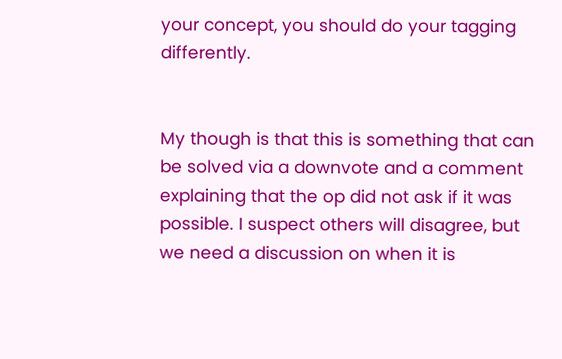your concept, you should do your tagging differently.


My though is that this is something that can be solved via a downvote and a comment explaining that the op did not ask if it was possible. I suspect others will disagree, but we need a discussion on when it is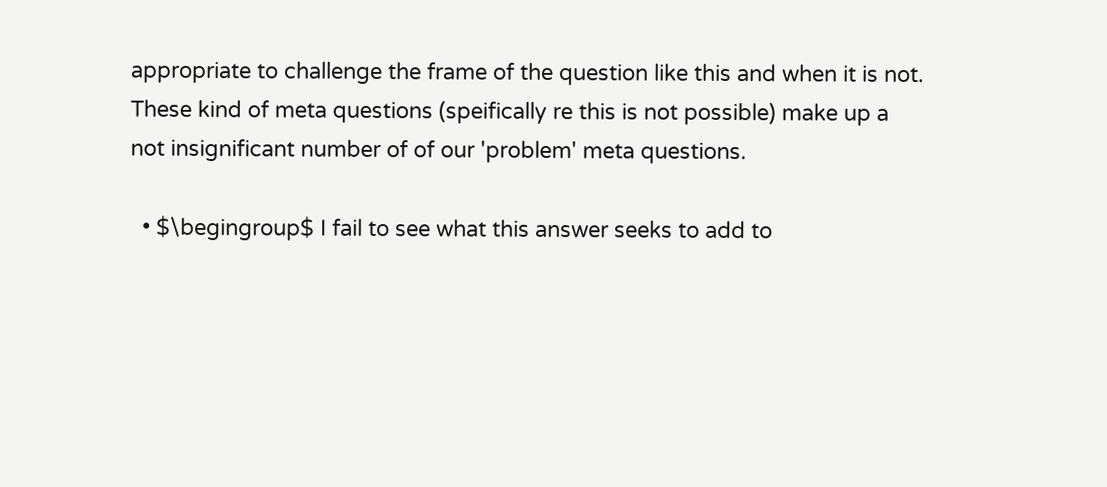appropriate to challenge the frame of the question like this and when it is not. These kind of meta questions (speifically re this is not possible) make up a not insignificant number of of our 'problem' meta questions.

  • $\begingroup$ I fail to see what this answer seeks to add to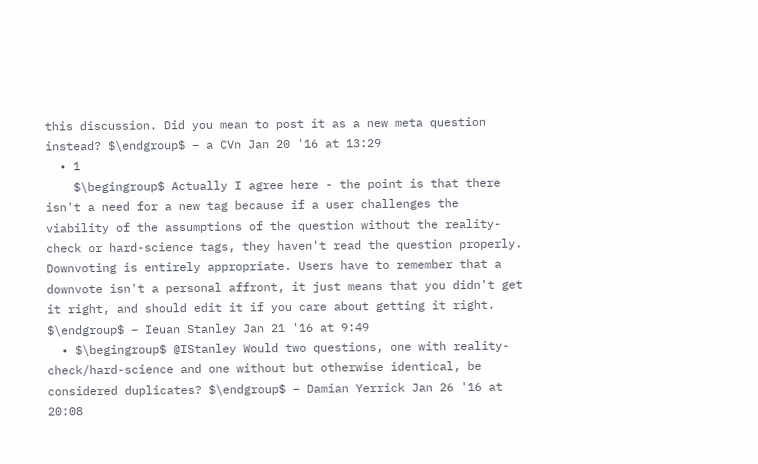this discussion. Did you mean to post it as a new meta question instead? $\endgroup$ – a CVn Jan 20 '16 at 13:29
  • 1
    $\begingroup$ Actually I agree here - the point is that there isn't a need for a new tag because if a user challenges the viability of the assumptions of the question without the reality-check or hard-science tags, they haven't read the question properly. Downvoting is entirely appropriate. Users have to remember that a downvote isn't a personal affront, it just means that you didn't get it right, and should edit it if you care about getting it right. $\endgroup$ – Ieuan Stanley Jan 21 '16 at 9:49
  • $\begingroup$ @IStanley Would two questions, one with reality-check/hard-science and one without but otherwise identical, be considered duplicates? $\endgroup$ – Damian Yerrick Jan 26 '16 at 20:08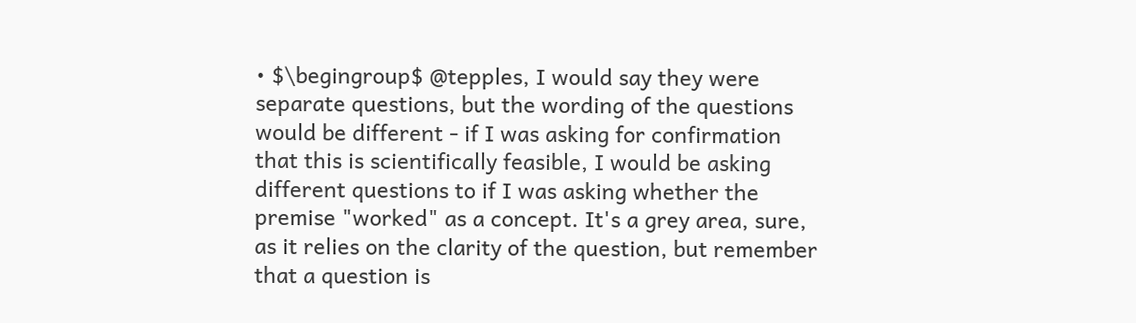• $\begingroup$ @tepples, I would say they were separate questions, but the wording of the questions would be different - if I was asking for confirmation that this is scientifically feasible, I would be asking different questions to if I was asking whether the premise "worked" as a concept. It's a grey area, sure, as it relies on the clarity of the question, but remember that a question is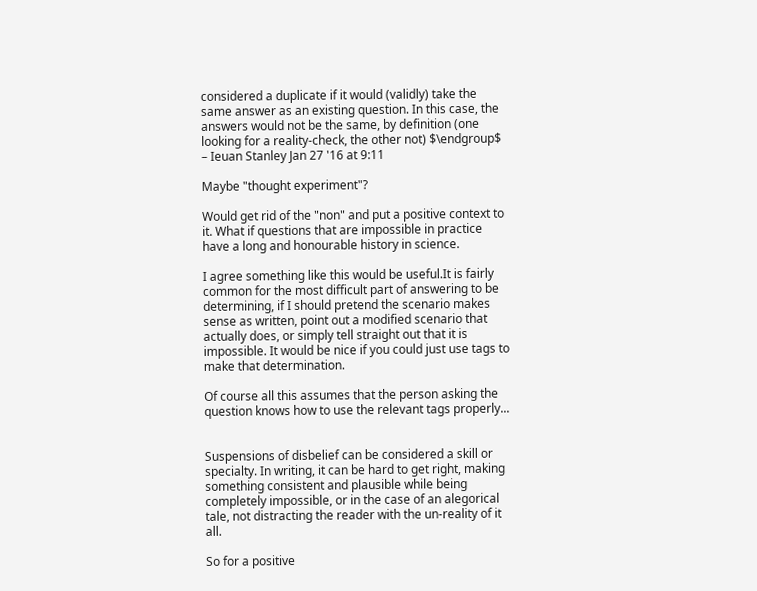considered a duplicate if it would (validly) take the same answer as an existing question. In this case, the answers would not be the same, by definition (one looking for a reality-check, the other not) $\endgroup$ – Ieuan Stanley Jan 27 '16 at 9:11

Maybe "thought experiment"?

Would get rid of the "non" and put a positive context to it. What if questions that are impossible in practice have a long and honourable history in science.

I agree something like this would be useful.It is fairly common for the most difficult part of answering to be determining, if I should pretend the scenario makes sense as written, point out a modified scenario that actually does, or simply tell straight out that it is impossible. It would be nice if you could just use tags to make that determination.

Of course all this assumes that the person asking the question knows how to use the relevant tags properly...


Suspensions of disbelief can be considered a skill or specialty. In writing, it can be hard to get right, making something consistent and plausible while being completely impossible, or in the case of an alegorical tale, not distracting the reader with the un-reality of it all.

So for a positive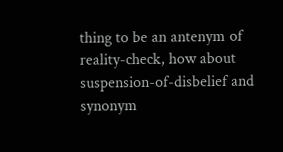thing to be an antenym of reality-check, how about suspension-of-disbelief and synonym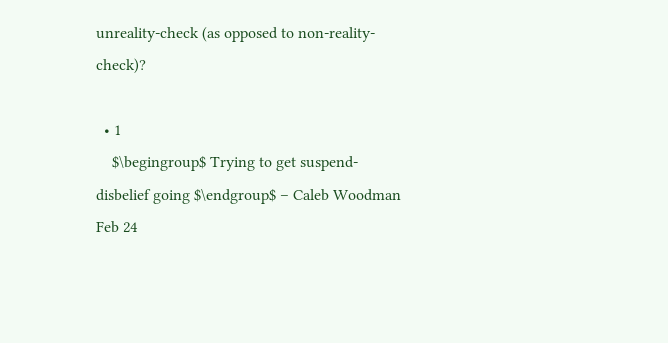unreality-check (as opposed to non-reality-check)?

  • 1
    $\begingroup$ Trying to get suspend-disbelief going $\endgroup$ – Caleb Woodman Feb 24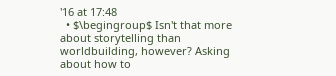'16 at 17:48
  • $\begingroup$ Isn't that more about storytelling than worldbuilding, however? Asking about how to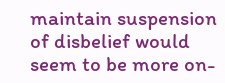maintain suspension of disbelief would seem to be more on-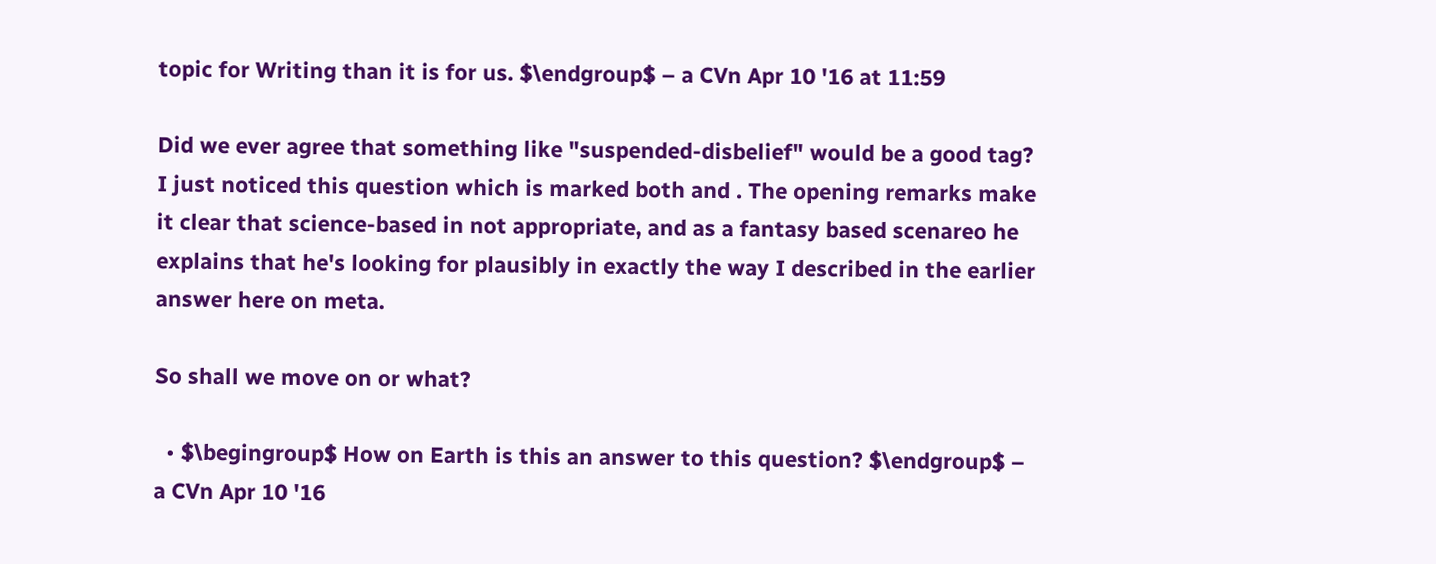topic for Writing than it is for us. $\endgroup$ – a CVn Apr 10 '16 at 11:59

Did we ever agree that something like "suspended-disbelief" would be a good tag? I just noticed this question which is marked both and . The opening remarks make it clear that science-based in not appropriate, and as a fantasy based scenareo he explains that he's looking for plausibly in exactly the way I described in the earlier answer here on meta.

So shall we move on or what?

  • $\begingroup$ How on Earth is this an answer to this question? $\endgroup$ – a CVn Apr 10 '16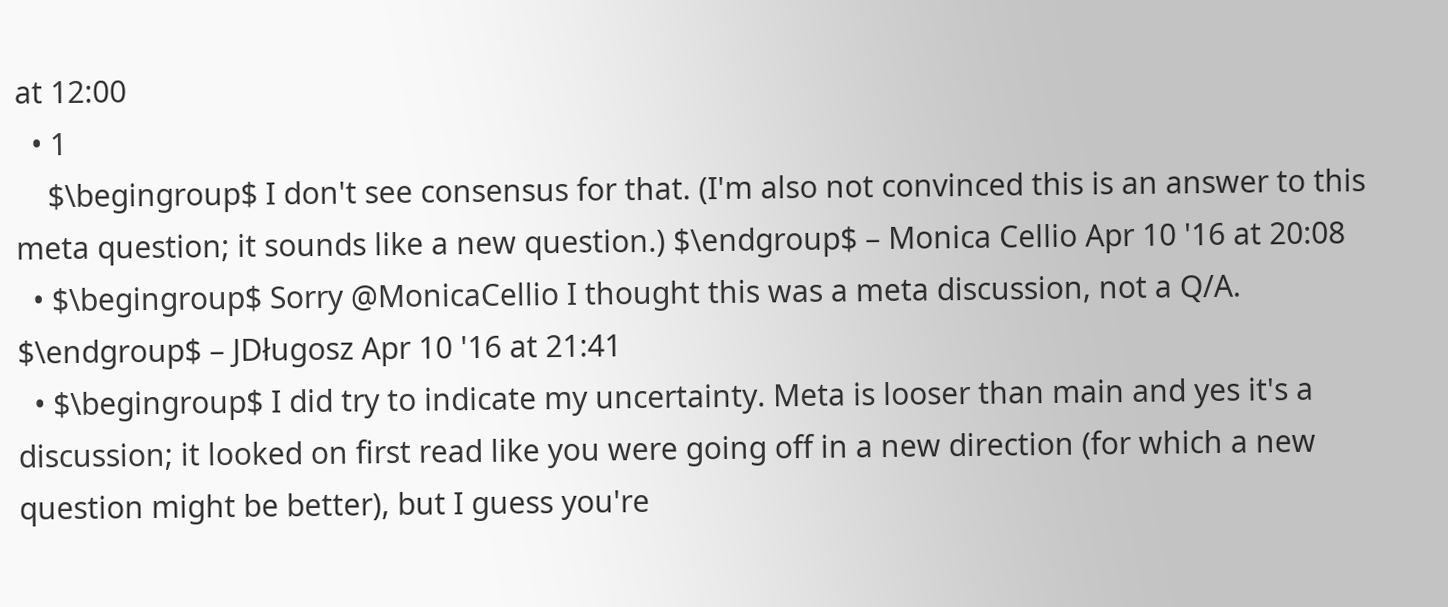at 12:00
  • 1
    $\begingroup$ I don't see consensus for that. (I'm also not convinced this is an answer to this meta question; it sounds like a new question.) $\endgroup$ – Monica Cellio Apr 10 '16 at 20:08
  • $\begingroup$ Sorry @MonicaCellio I thought this was a meta discussion, not a Q/A. $\endgroup$ – JDługosz Apr 10 '16 at 21:41
  • $\begingroup$ I did try to indicate my uncertainty. Meta is looser than main and yes it's a discussion; it looked on first read like you were going off in a new direction (for which a new question might be better), but I guess you're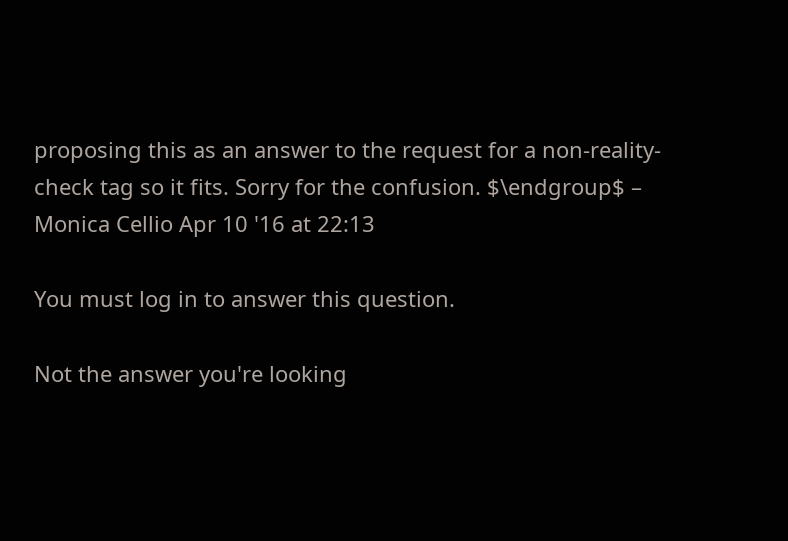proposing this as an answer to the request for a non-reality-check tag so it fits. Sorry for the confusion. $\endgroup$ – Monica Cellio Apr 10 '16 at 22:13

You must log in to answer this question.

Not the answer you're looking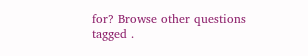for? Browse other questions tagged .